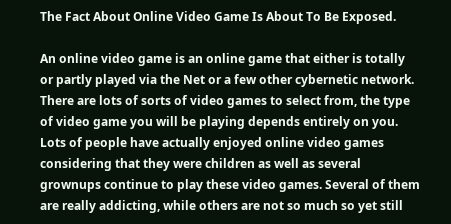The Fact About Online Video Game Is About To Be Exposed.

An online video game is an online game that either is totally or partly played via the Net or a few other cybernetic network. There are lots of sorts of video games to select from, the type of video game you will be playing depends entirely on you. Lots of people have actually enjoyed online video games considering that they were children as well as several grownups continue to play these video games. Several of them are really addicting, while others are not so much so yet still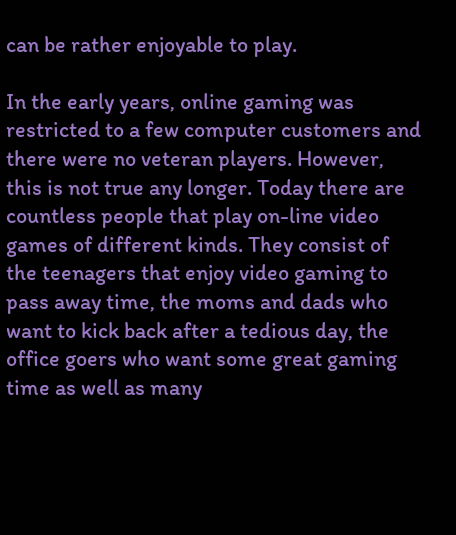can be rather enjoyable to play.

In the early years, online gaming was restricted to a few computer customers and there were no veteran players. However, this is not true any longer. Today there are countless people that play on-line video games of different kinds. They consist of the teenagers that enjoy video gaming to pass away time, the moms and dads who want to kick back after a tedious day, the office goers who want some great gaming time as well as many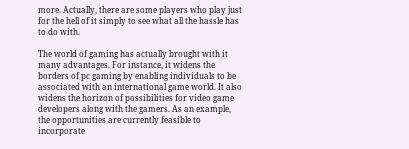more. Actually, there are some players who play just for the hell of it simply to see what all the hassle has to do with.

The world of gaming has actually brought with it many advantages. For instance, it widens the borders of pc gaming by enabling individuals to be associated with an international game world. It also widens the horizon of possibilities for video game developers along with the gamers. As an example, the opportunities are currently feasible to incorporate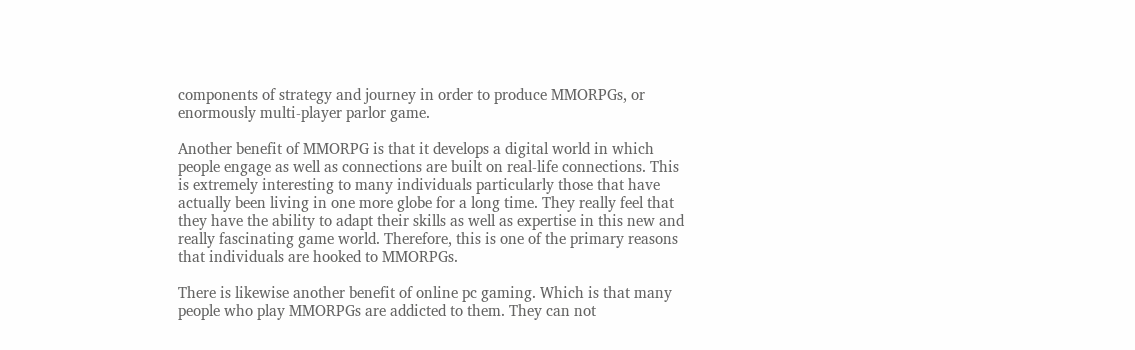components of strategy and journey in order to produce MMORPGs, or enormously multi-player parlor game.

Another benefit of MMORPG is that it develops a digital world in which people engage as well as connections are built on real-life connections. This is extremely interesting to many individuals particularly those that have actually been living in one more globe for a long time. They really feel that they have the ability to adapt their skills as well as expertise in this new and really fascinating game world. Therefore, this is one of the primary reasons that individuals are hooked to MMORPGs.

There is likewise another benefit of online pc gaming. Which is that many people who play MMORPGs are addicted to them. They can not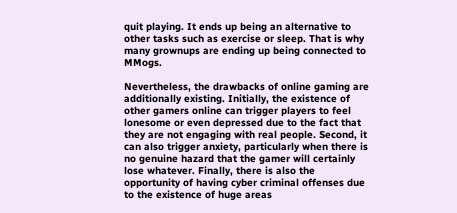quit playing. It ends up being an alternative to other tasks such as exercise or sleep. That is why many grownups are ending up being connected to MMogs.

Nevertheless, the drawbacks of online gaming are additionally existing. Initially, the existence of other gamers online can trigger players to feel lonesome or even depressed due to the fact that they are not engaging with real people. Second, it can also trigger anxiety, particularly when there is no genuine hazard that the gamer will certainly lose whatever. Finally, there is also the opportunity of having cyber criminal offenses due to the existence of huge areas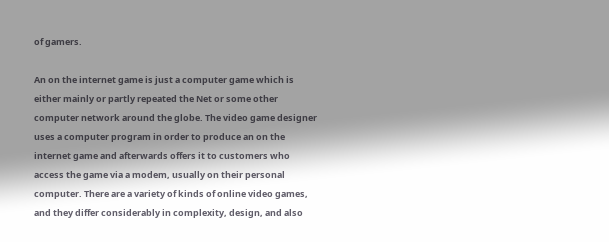of gamers.

An on the internet game is just a computer game which is either mainly or partly repeated the Net or some other computer network around the globe. The video game designer uses a computer program in order to produce an on the internet game and afterwards offers it to customers who access the game via a modem, usually on their personal computer. There are a variety of kinds of online video games, and they differ considerably in complexity, design, and also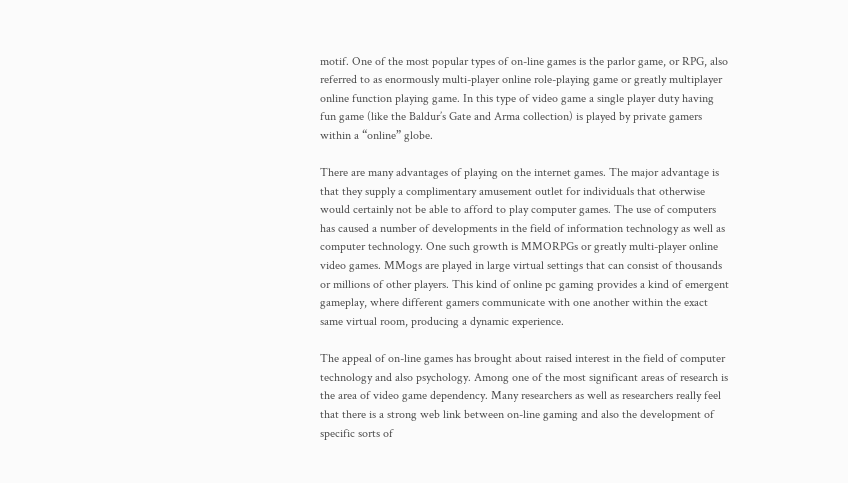motif. One of the most popular types of on-line games is the parlor game, or RPG, also referred to as enormously multi-player online role-playing game or greatly multiplayer online function playing game. In this type of video game a single player duty having fun game (like the Baldur’s Gate and Arma collection) is played by private gamers within a “online” globe.

There are many advantages of playing on the internet games. The major advantage is that they supply a complimentary amusement outlet for individuals that otherwise would certainly not be able to afford to play computer games. The use of computers has caused a number of developments in the field of information technology as well as computer technology. One such growth is MMORPGs or greatly multi-player online video games. MMogs are played in large virtual settings that can consist of thousands or millions of other players. This kind of online pc gaming provides a kind of emergent gameplay, where different gamers communicate with one another within the exact same virtual room, producing a dynamic experience.

The appeal of on-line games has brought about raised interest in the field of computer technology and also psychology. Among one of the most significant areas of research is the area of video game dependency. Many researchers as well as researchers really feel that there is a strong web link between on-line gaming and also the development of specific sorts of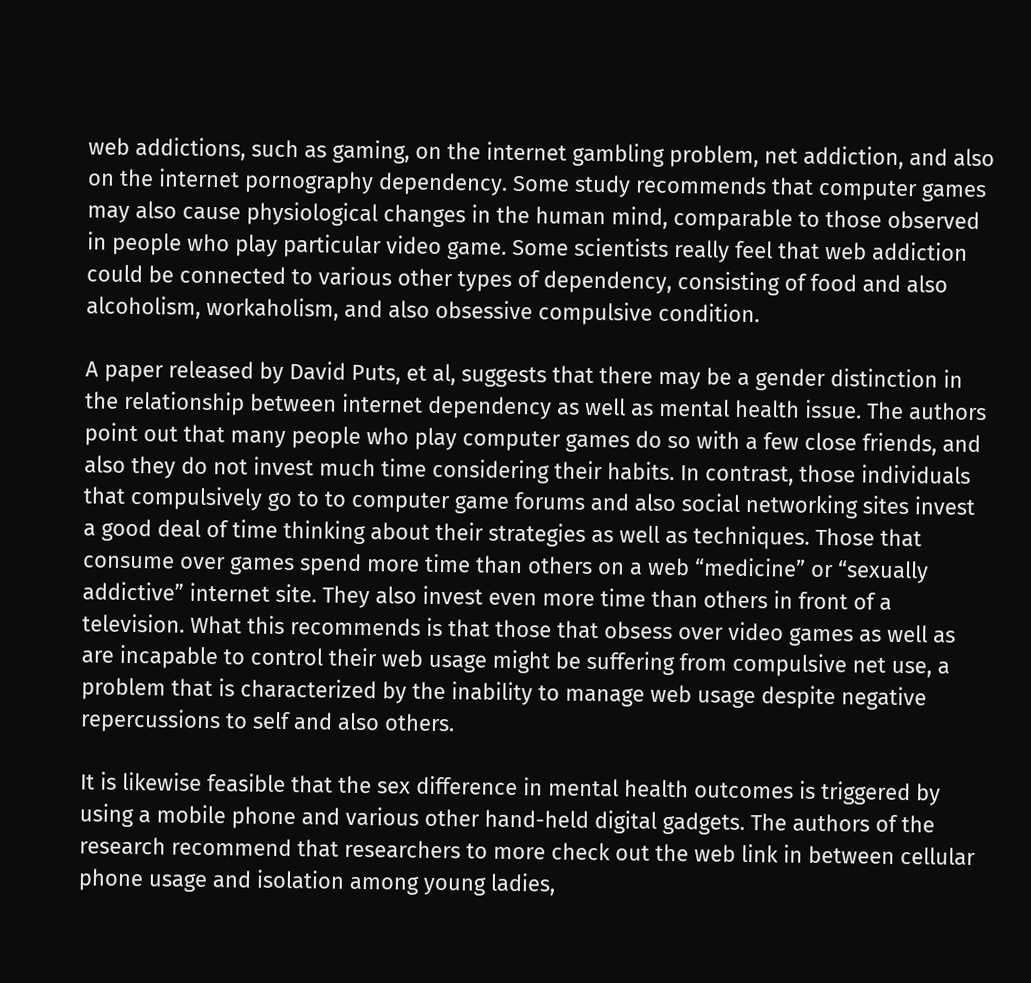web addictions, such as gaming, on the internet gambling problem, net addiction, and also on the internet pornography dependency. Some study recommends that computer games may also cause physiological changes in the human mind, comparable to those observed in people who play particular video game. Some scientists really feel that web addiction could be connected to various other types of dependency, consisting of food and also alcoholism, workaholism, and also obsessive compulsive condition.

A paper released by David Puts, et al, suggests that there may be a gender distinction in the relationship between internet dependency as well as mental health issue. The authors point out that many people who play computer games do so with a few close friends, and also they do not invest much time considering their habits. In contrast, those individuals that compulsively go to to computer game forums and also social networking sites invest a good deal of time thinking about their strategies as well as techniques. Those that consume over games spend more time than others on a web “medicine” or “sexually addictive” internet site. They also invest even more time than others in front of a television. What this recommends is that those that obsess over video games as well as are incapable to control their web usage might be suffering from compulsive net use, a problem that is characterized by the inability to manage web usage despite negative repercussions to self and also others.

It is likewise feasible that the sex difference in mental health outcomes is triggered by using a mobile phone and various other hand-held digital gadgets. The authors of the research recommend that researchers to more check out the web link in between cellular phone usage and isolation among young ladies,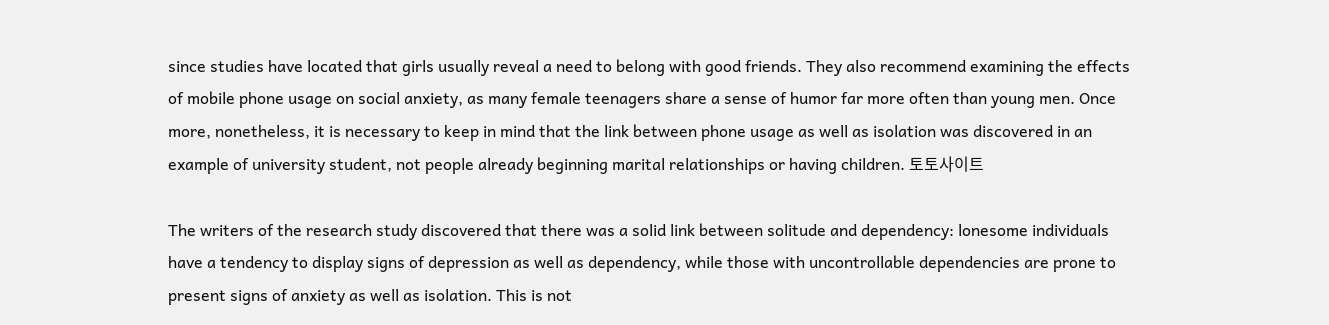since studies have located that girls usually reveal a need to belong with good friends. They also recommend examining the effects of mobile phone usage on social anxiety, as many female teenagers share a sense of humor far more often than young men. Once more, nonetheless, it is necessary to keep in mind that the link between phone usage as well as isolation was discovered in an example of university student, not people already beginning marital relationships or having children. 토토사이트

The writers of the research study discovered that there was a solid link between solitude and dependency: lonesome individuals have a tendency to display signs of depression as well as dependency, while those with uncontrollable dependencies are prone to present signs of anxiety as well as isolation. This is not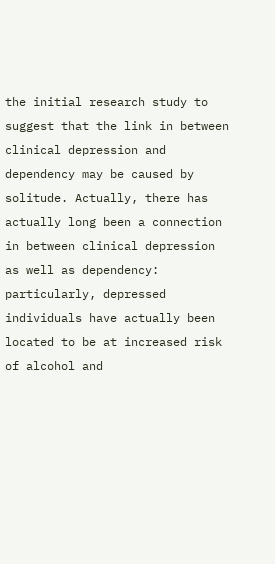the initial research study to suggest that the link in between clinical depression and dependency may be caused by solitude. Actually, there has actually long been a connection in between clinical depression as well as dependency: particularly, depressed individuals have actually been located to be at increased risk of alcohol and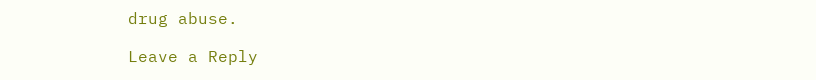drug abuse.

Leave a Reply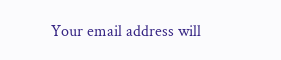Your email address will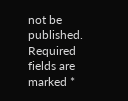not be published. Required fields are marked *